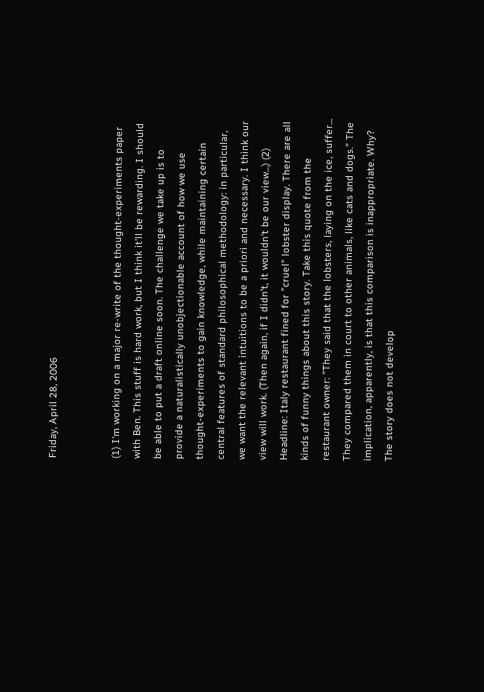Friday, April 28, 2006


(1) I'm working on a major re-write of the thought-experiments paper with Ben. This stuff is hard work, but I think it'll be rewarding. I should be able to put a draft online soon. The challenge we take up is to provide a naturalistically unobjectionable account of how we use thought-experiments to gain knowledge, while maintaining certain central features of standard philosophical methodology: in particular, we want the relevant intuitions to be a priori and necessary. I think our view will work. (Then again, if I didn't, it wouldn't be our view...) (2) Headline: Italy restaurant fined for "cruel" lobster display. There are all kinds of funny things about this story. Take this quote from the restaurant owner: "They said that the lobsters, laying on the ice, suffer... They compared them in court to other animals, like cats and dogs." The implication, apparently, is that this comparison is inappropriate. Why? The story does not develop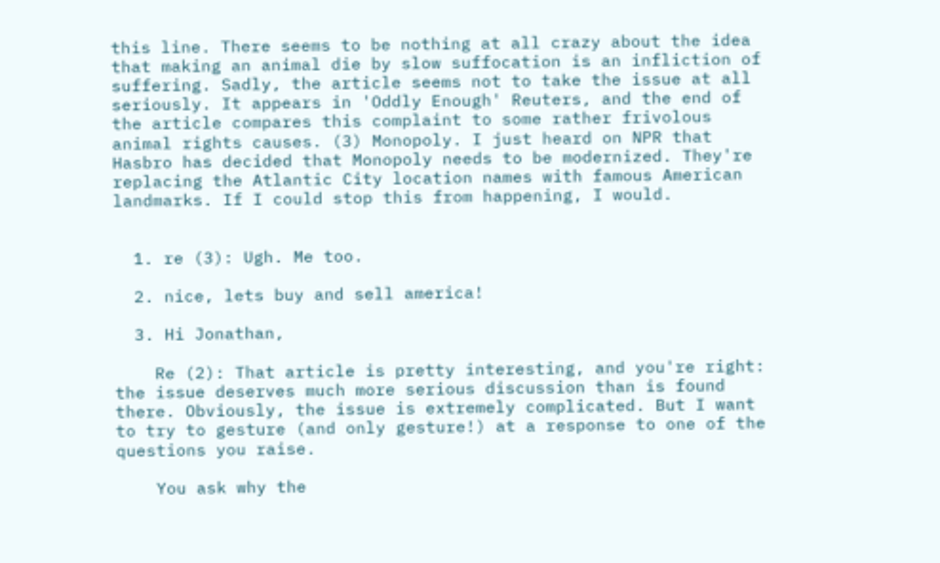this line. There seems to be nothing at all crazy about the idea that making an animal die by slow suffocation is an infliction of suffering. Sadly, the article seems not to take the issue at all seriously. It appears in 'Oddly Enough' Reuters, and the end of the article compares this complaint to some rather frivolous animal rights causes. (3) Monopoly. I just heard on NPR that Hasbro has decided that Monopoly needs to be modernized. They're replacing the Atlantic City location names with famous American landmarks. If I could stop this from happening, I would.


  1. re (3): Ugh. Me too.

  2. nice, lets buy and sell america!

  3. Hi Jonathan,

    Re (2): That article is pretty interesting, and you're right: the issue deserves much more serious discussion than is found there. Obviously, the issue is extremely complicated. But I want to try to gesture (and only gesture!) at a response to one of the questions you raise.

    You ask why the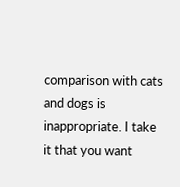comparison with cats and dogs is inappropriate. I take it that you want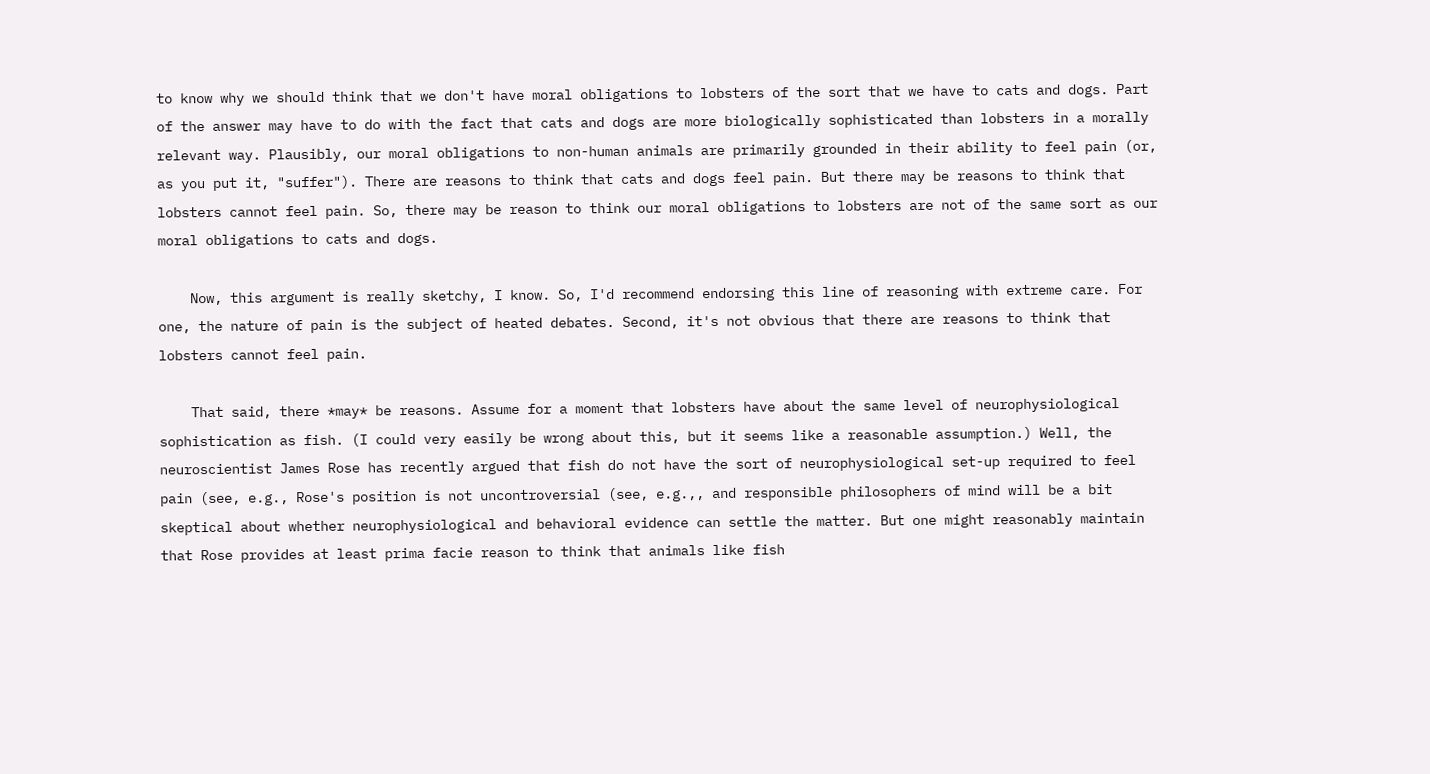to know why we should think that we don't have moral obligations to lobsters of the sort that we have to cats and dogs. Part of the answer may have to do with the fact that cats and dogs are more biologically sophisticated than lobsters in a morally relevant way. Plausibly, our moral obligations to non-human animals are primarily grounded in their ability to feel pain (or, as you put it, "suffer"). There are reasons to think that cats and dogs feel pain. But there may be reasons to think that lobsters cannot feel pain. So, there may be reason to think our moral obligations to lobsters are not of the same sort as our moral obligations to cats and dogs.

    Now, this argument is really sketchy, I know. So, I'd recommend endorsing this line of reasoning with extreme care. For one, the nature of pain is the subject of heated debates. Second, it's not obvious that there are reasons to think that lobsters cannot feel pain.

    That said, there *may* be reasons. Assume for a moment that lobsters have about the same level of neurophysiological sophistication as fish. (I could very easily be wrong about this, but it seems like a reasonable assumption.) Well, the neuroscientist James Rose has recently argued that fish do not have the sort of neurophysiological set-up required to feel pain (see, e.g., Rose's position is not uncontroversial (see, e.g.,, and responsible philosophers of mind will be a bit skeptical about whether neurophysiological and behavioral evidence can settle the matter. But one might reasonably maintain that Rose provides at least prima facie reason to think that animals like fish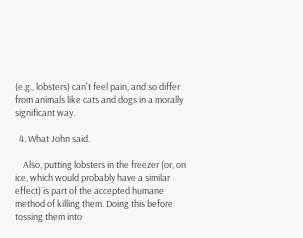(e.g., lobsters) can't feel pain, and so differ from animals like cats and dogs in a morally significant way.

  4. What John said.

    Also, putting lobsters in the freezer (or, on ice, which would probably have a similar effect) is part of the accepted humane method of killing them. Doing this before tossing them into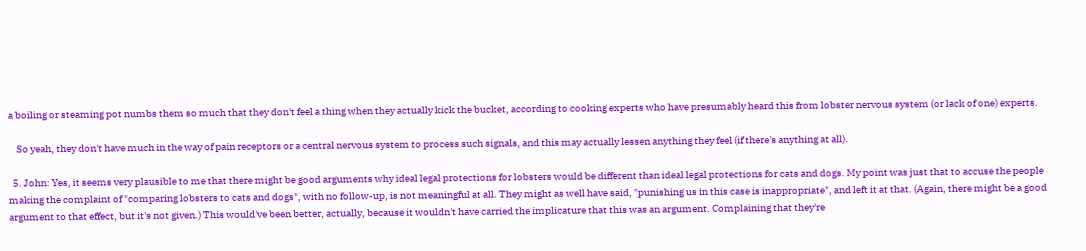a boiling or steaming pot numbs them so much that they don't feel a thing when they actually kick the bucket, according to cooking experts who have presumably heard this from lobster nervous system (or lack of one) experts.

    So yeah, they don't have much in the way of pain receptors or a central nervous system to process such signals, and this may actually lessen anything they feel (if there's anything at all).

  5. John: Yes, it seems very plausible to me that there might be good arguments why ideal legal protections for lobsters would be different than ideal legal protections for cats and dogs. My point was just that to accuse the people making the complaint of "comparing lobsters to cats and dogs", with no follow-up, is not meaningful at all. They might as well have said, "punishing us in this case is inappropriate", and left it at that. (Again, there might be a good argument to that effect, but it's not given.) This would've been better, actually, because it wouldn't have carried the implicature that this was an argument. Complaining that they're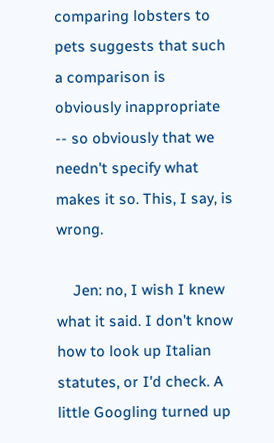comparing lobsters to pets suggests that such a comparison is obviously inappropriate -- so obviously that we needn't specify what makes it so. This, I say, is wrong.

    Jen: no, I wish I knew what it said. I don't know how to look up Italian statutes, or I'd check. A little Googling turned up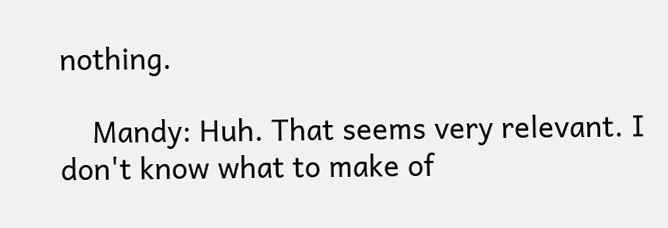nothing.

    Mandy: Huh. That seems very relevant. I don't know what to make of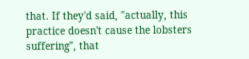that. If they'd said, "actually, this practice doesn't cause the lobsters suffering", that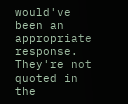would've been an appropriate response. They're not quoted in the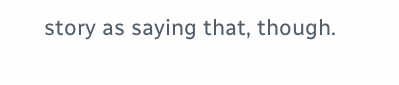story as saying that, though.